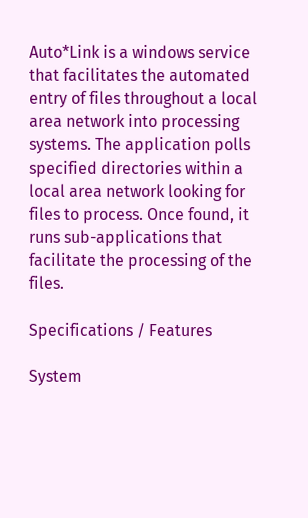Auto*Link is a windows service that facilitates the automated entry of files throughout a local area network into processing systems. The application polls specified directories within a local area network looking for files to process. Once found, it runs sub-applications that facilitate the processing of the files.

Specifications / Features

System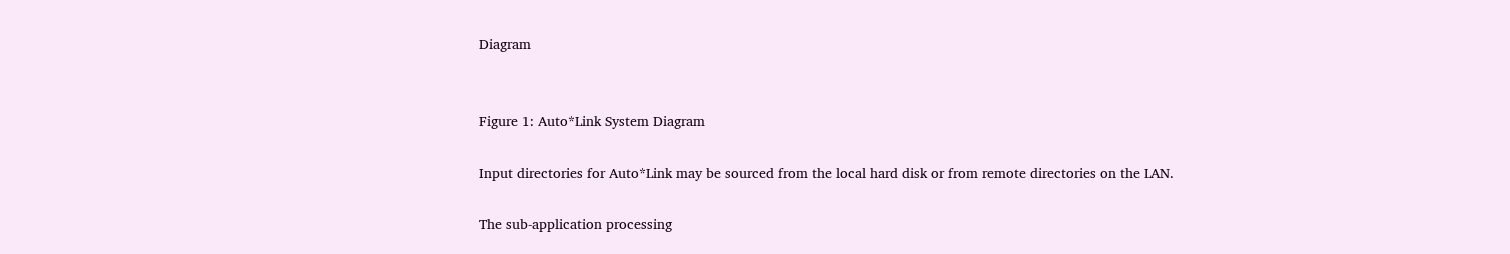Diagram


Figure 1: Auto*Link System Diagram

Input directories for Auto*Link may be sourced from the local hard disk or from remote directories on the LAN.

The sub-application processing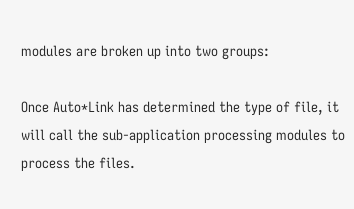modules are broken up into two groups:

Once Auto*Link has determined the type of file, it will call the sub-application processing modules to process the files.